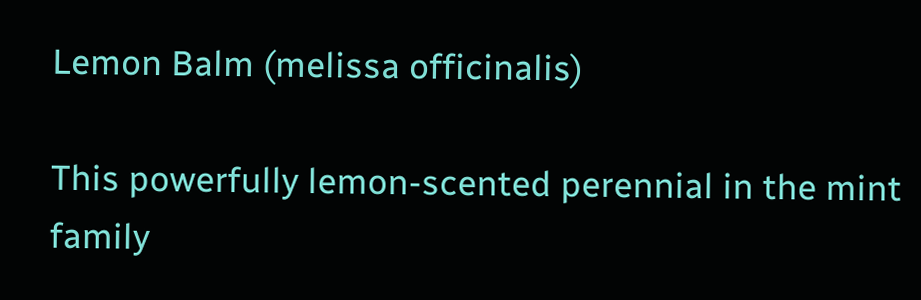Lemon Balm (melissa officinalis)

This powerfully lemon-scented perennial in the mint family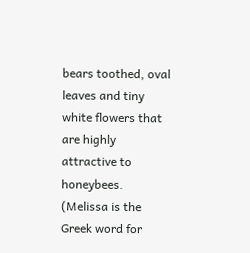bears toothed, oval leaves and tiny white flowers that are highly attractive to honeybees. (Melissa is the Greek word for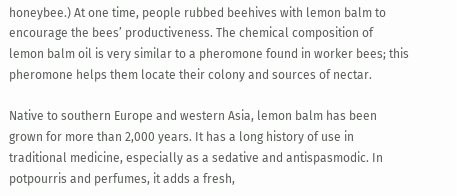honeybee.) At one time, people rubbed beehives with lemon balm to encourage the bees’ productiveness. The chemical composition of lemon balm oil is very similar to a pheromone found in worker bees; this pheromone helps them locate their colony and sources of nectar.

Native to southern Europe and western Asia, lemon balm has been grown for more than 2,000 years. It has a long history of use in traditional medicine, especially as a sedative and antispasmodic. In potpourris and perfumes, it adds a fresh,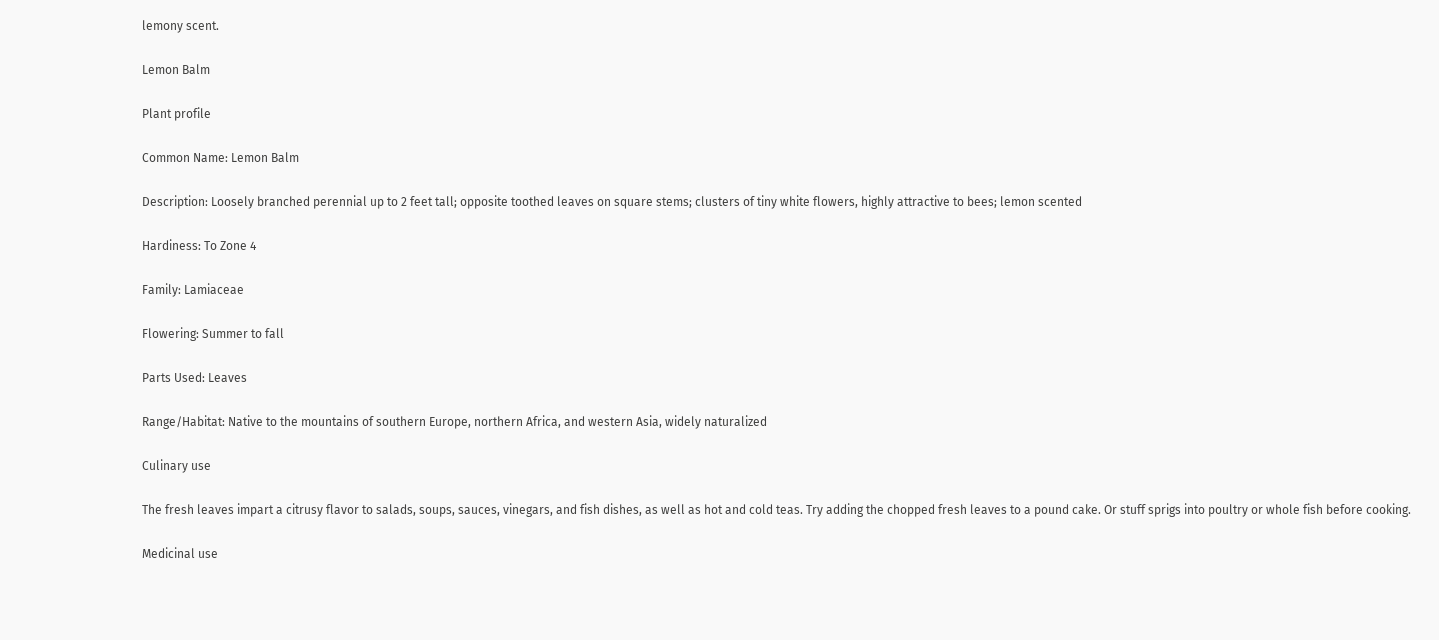lemony scent.

Lemon Balm

Plant profile

Common Name: Lemon Balm

Description: Loosely branched perennial up to 2 feet tall; opposite toothed leaves on square stems; clusters of tiny white flowers, highly attractive to bees; lemon scented

Hardiness: To Zone 4

Family: Lamiaceae

Flowering: Summer to fall

Parts Used: Leaves

Range/Habitat: Native to the mountains of southern Europe, northern Africa, and western Asia, widely naturalized

Culinary use

The fresh leaves impart a citrusy flavor to salads, soups, sauces, vinegars, and fish dishes, as well as hot and cold teas. Try adding the chopped fresh leaves to a pound cake. Or stuff sprigs into poultry or whole fish before cooking.

Medicinal use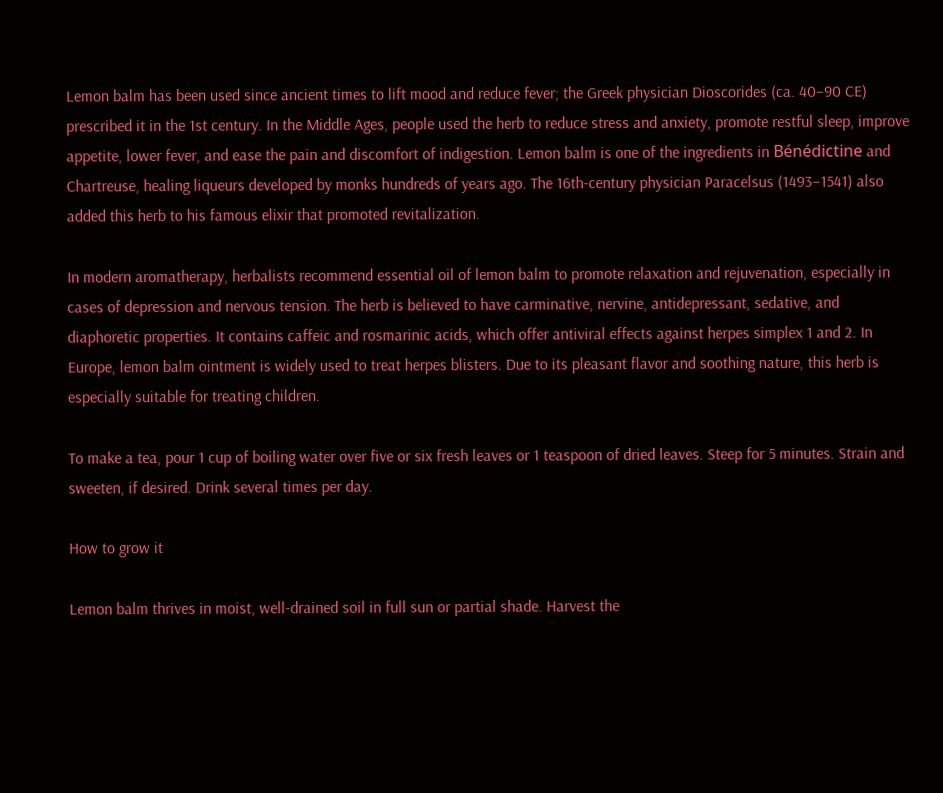Lemon balm has been used since ancient times to lift mood and reduce fever; the Greek physician Dioscorides (ca. 40–90 CE) prescribed it in the 1st century. In the Middle Ages, people used the herb to reduce stress and anxiety, promote restful sleep, improve appetite, lower fever, and ease the pain and discomfort of indigestion. Lemon balm is one of the ingredients in Bénédictine and Chartreuse, healing liqueurs developed by monks hundreds of years ago. The 16th-century physician Paracelsus (1493–1541) also added this herb to his famous elixir that promoted revitalization.

In modern aromatherapy, herbalists recommend essential oil of lemon balm to promote relaxation and rejuvenation, especially in cases of depression and nervous tension. The herb is believed to have carminative, nervine, antidepressant, sedative, and diaphoretic properties. It contains caffeic and rosmarinic acids, which offer antiviral effects against herpes simplex 1 and 2. In Europe, lemon balm ointment is widely used to treat herpes blisters. Due to its pleasant flavor and soothing nature, this herb is especially suitable for treating children.

To make a tea, pour 1 cup of boiling water over five or six fresh leaves or 1 teaspoon of dried leaves. Steep for 5 minutes. Strain and sweeten, if desired. Drink several times per day.

How to grow it

Lemon balm thrives in moist, well-drained soil in full sun or partial shade. Harvest the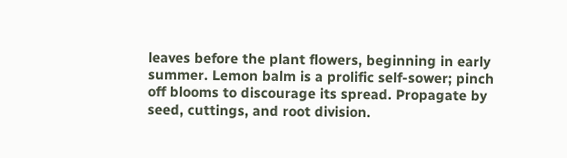leaves before the plant flowers, beginning in early summer. Lemon balm is a prolific self-sower; pinch off blooms to discourage its spread. Propagate by seed, cuttings, and root division.